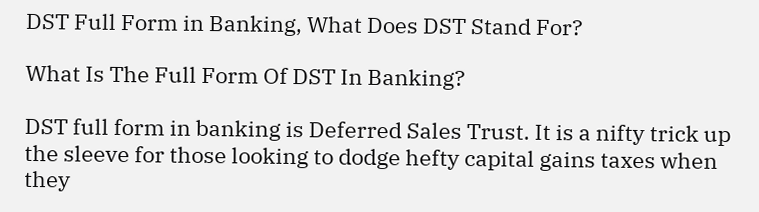DST Full Form in Banking, What Does DST Stand For?

What Is The Full Form Of DST In Banking?

DST full form in banking is Deferred Sales Trust. It is a nifty trick up the sleeve for those looking to dodge hefty capital gains taxes when they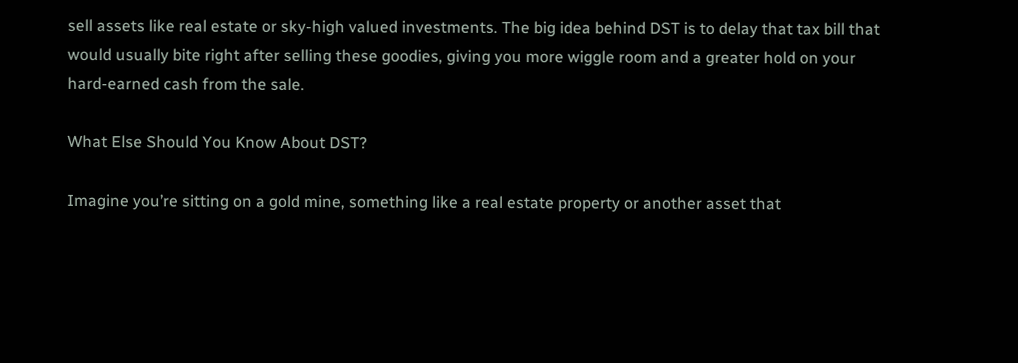sell assets like real estate or sky-high valued investments. The big idea behind DST is to delay that tax bill that would usually bite right after selling these goodies, giving you more wiggle room and a greater hold on your hard-earned cash from the sale.

What Else Should You Know About DST?

Imagine you’re sitting on a gold mine, something like a real estate property or another asset that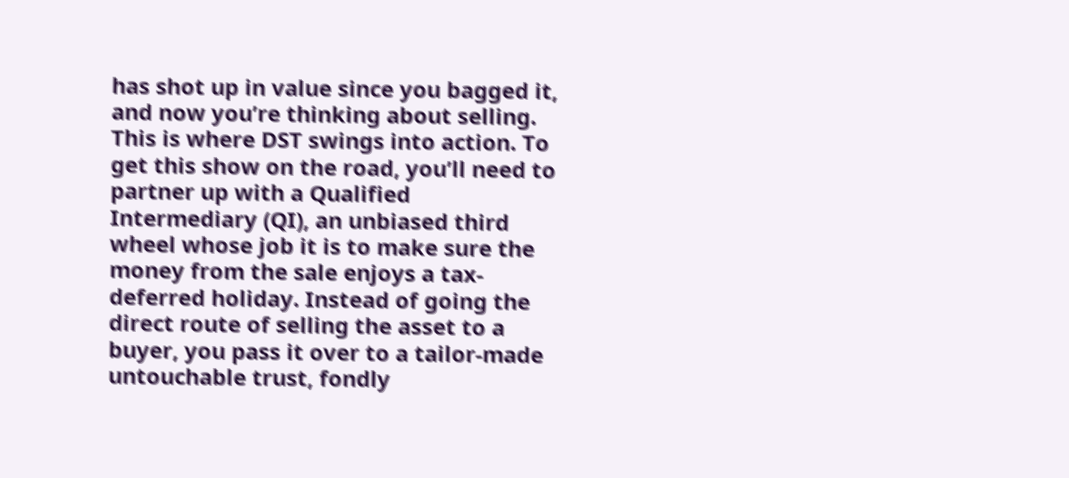has shot up in value since you bagged it, and now you’re thinking about selling. This is where DST swings into action. To get this show on the road, you’ll need to partner up with a Qualified Intermediary (QI), an unbiased third wheel whose job it is to make sure the money from the sale enjoys a tax-deferred holiday. Instead of going the direct route of selling the asset to a buyer, you pass it over to a tailor-made untouchable trust, fondly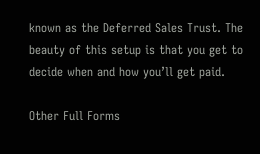known as the Deferred Sales Trust. The beauty of this setup is that you get to decide when and how you’ll get paid.

Other Full Forms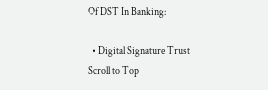Of DST In Banking:

  • Digital Signature Trust
Scroll to Top